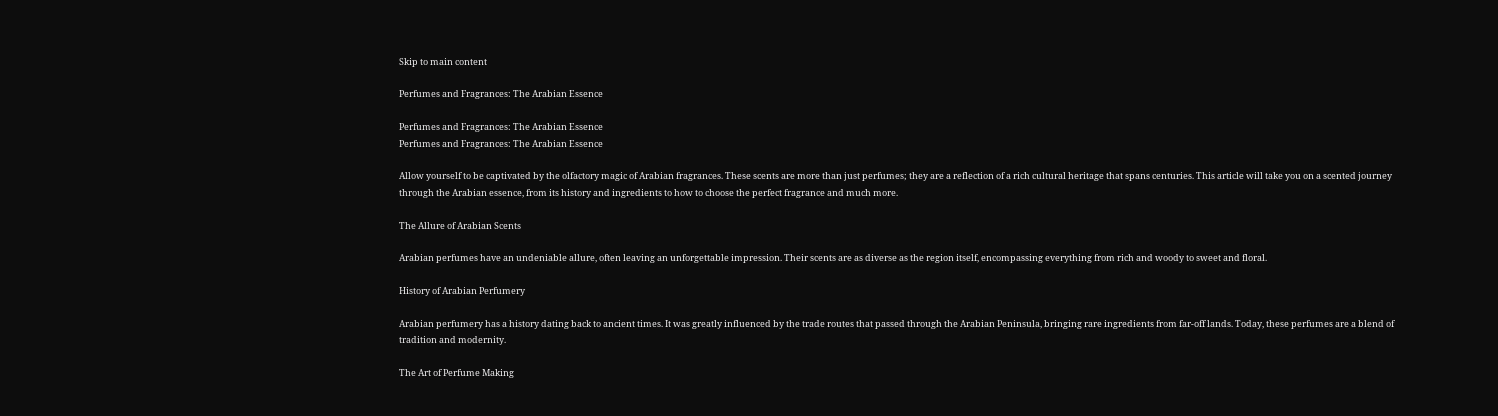Skip to main content

Perfumes and Fragrances: The Arabian Essence

Perfumes and Fragrances: The Arabian Essence
Perfumes and Fragrances: The Arabian Essence

Allow yourself to be captivated by the olfactory magic of Arabian fragrances. These scents are more than just perfumes; they are a reflection of a rich cultural heritage that spans centuries. This article will take you on a scented journey through the Arabian essence, from its history and ingredients to how to choose the perfect fragrance and much more.

The Allure of Arabian Scents

Arabian perfumes have an undeniable allure, often leaving an unforgettable impression. Their scents are as diverse as the region itself, encompassing everything from rich and woody to sweet and floral.

History of Arabian Perfumery

Arabian perfumery has a history dating back to ancient times. It was greatly influenced by the trade routes that passed through the Arabian Peninsula, bringing rare ingredients from far-off lands. Today, these perfumes are a blend of tradition and modernity.

The Art of Perfume Making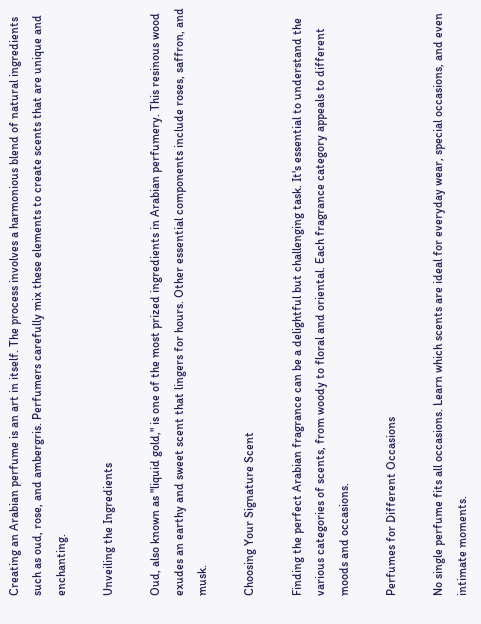Creating an Arabian perfume is an art in itself. The process involves a harmonious blend of natural ingredients such as oud, rose, and ambergris. Perfumers carefully mix these elements to create scents that are unique and enchanting.

Unveiling the Ingredients

Oud, also known as "liquid gold," is one of the most prized ingredients in Arabian perfumery. This resinous wood exudes an earthy and sweet scent that lingers for hours. Other essential components include roses, saffron, and musk.

Choosing Your Signature Scent

Finding the perfect Arabian fragrance can be a delightful but challenging task. It's essential to understand the various categories of scents, from woody to floral and oriental. Each fragrance category appeals to different moods and occasions.

Perfumes for Different Occasions

No single perfume fits all occasions. Learn which scents are ideal for everyday wear, special occasions, and even intimate moments.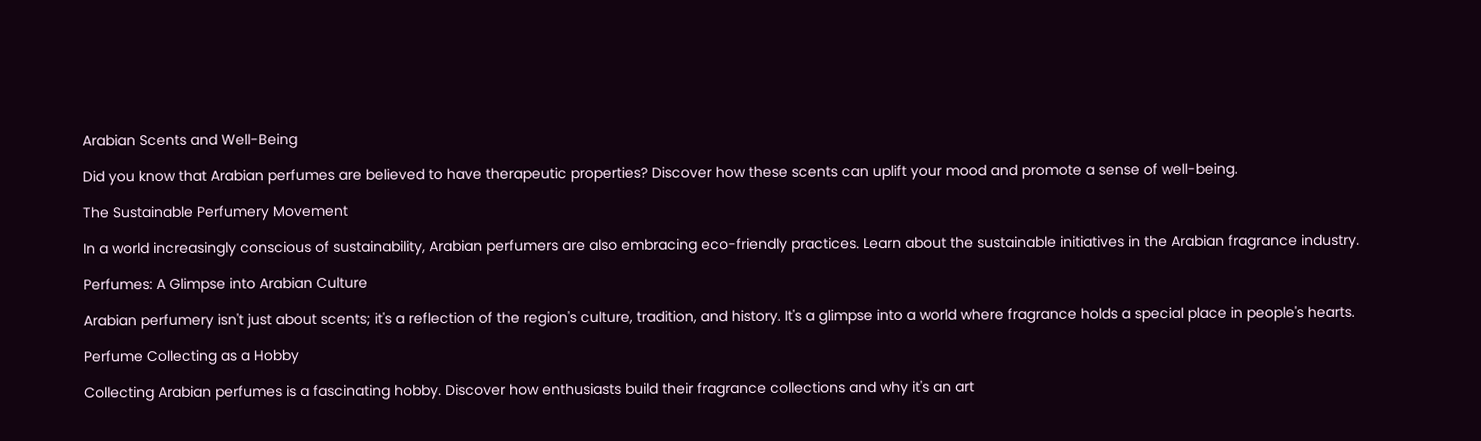Arabian Scents and Well-Being

Did you know that Arabian perfumes are believed to have therapeutic properties? Discover how these scents can uplift your mood and promote a sense of well-being.

The Sustainable Perfumery Movement

In a world increasingly conscious of sustainability, Arabian perfumers are also embracing eco-friendly practices. Learn about the sustainable initiatives in the Arabian fragrance industry.

Perfumes: A Glimpse into Arabian Culture

Arabian perfumery isn't just about scents; it's a reflection of the region's culture, tradition, and history. It's a glimpse into a world where fragrance holds a special place in people's hearts.

Perfume Collecting as a Hobby

Collecting Arabian perfumes is a fascinating hobby. Discover how enthusiasts build their fragrance collections and why it's an art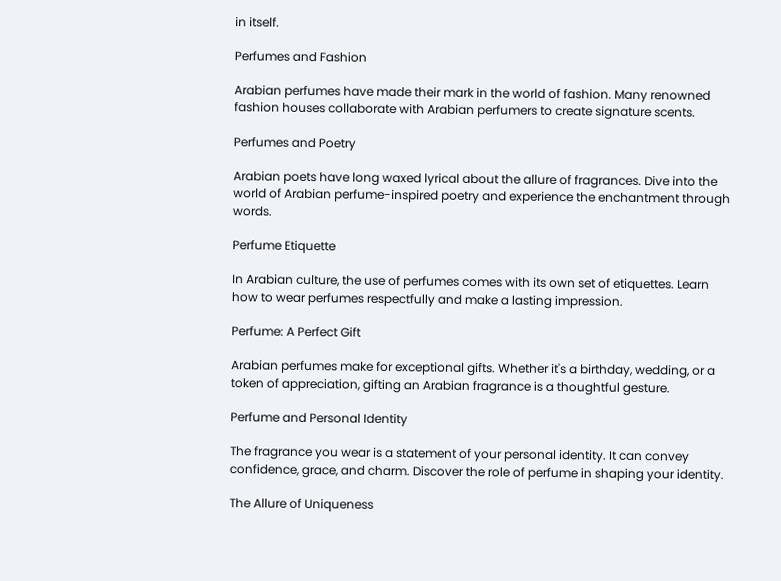in itself.

Perfumes and Fashion

Arabian perfumes have made their mark in the world of fashion. Many renowned fashion houses collaborate with Arabian perfumers to create signature scents.

Perfumes and Poetry

Arabian poets have long waxed lyrical about the allure of fragrances. Dive into the world of Arabian perfume-inspired poetry and experience the enchantment through words.

Perfume Etiquette

In Arabian culture, the use of perfumes comes with its own set of etiquettes. Learn how to wear perfumes respectfully and make a lasting impression.

Perfume: A Perfect Gift

Arabian perfumes make for exceptional gifts. Whether it's a birthday, wedding, or a token of appreciation, gifting an Arabian fragrance is a thoughtful gesture.

Perfume and Personal Identity

The fragrance you wear is a statement of your personal identity. It can convey confidence, grace, and charm. Discover the role of perfume in shaping your identity.

The Allure of Uniqueness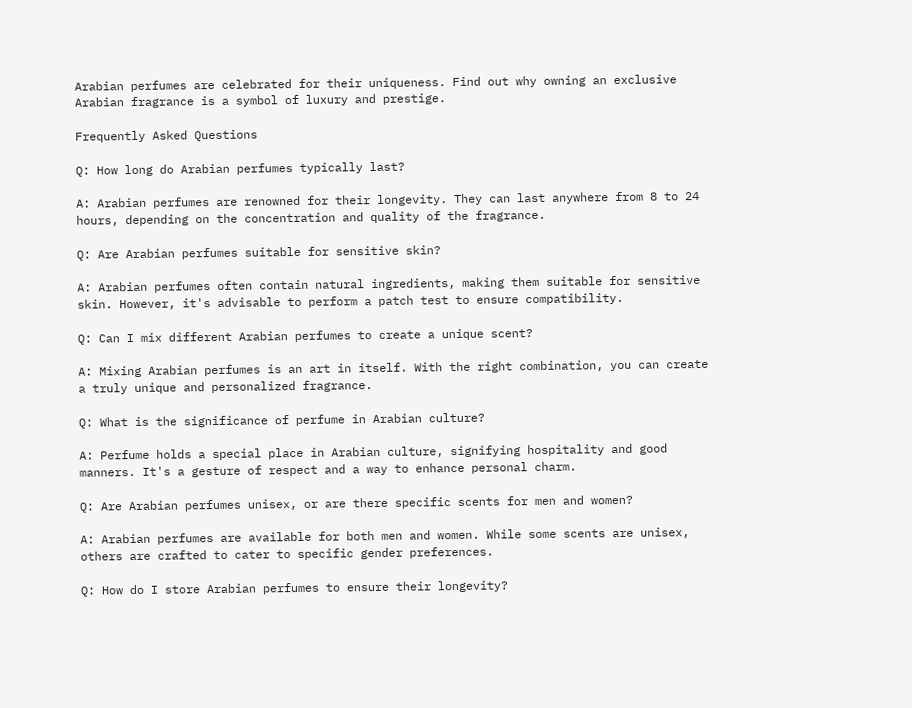Arabian perfumes are celebrated for their uniqueness. Find out why owning an exclusive Arabian fragrance is a symbol of luxury and prestige.

Frequently Asked Questions

Q: How long do Arabian perfumes typically last?

A: Arabian perfumes are renowned for their longevity. They can last anywhere from 8 to 24 hours, depending on the concentration and quality of the fragrance.

Q: Are Arabian perfumes suitable for sensitive skin?

A: Arabian perfumes often contain natural ingredients, making them suitable for sensitive skin. However, it's advisable to perform a patch test to ensure compatibility.

Q: Can I mix different Arabian perfumes to create a unique scent?

A: Mixing Arabian perfumes is an art in itself. With the right combination, you can create a truly unique and personalized fragrance.

Q: What is the significance of perfume in Arabian culture?

A: Perfume holds a special place in Arabian culture, signifying hospitality and good manners. It's a gesture of respect and a way to enhance personal charm.

Q: Are Arabian perfumes unisex, or are there specific scents for men and women?

A: Arabian perfumes are available for both men and women. While some scents are unisex, others are crafted to cater to specific gender preferences.

Q: How do I store Arabian perfumes to ensure their longevity?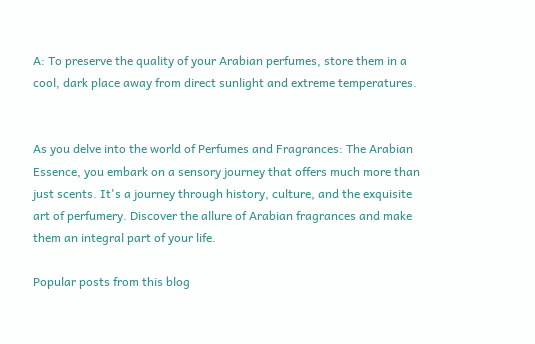A: To preserve the quality of your Arabian perfumes, store them in a cool, dark place away from direct sunlight and extreme temperatures.


As you delve into the world of Perfumes and Fragrances: The Arabian Essence, you embark on a sensory journey that offers much more than just scents. It's a journey through history, culture, and the exquisite art of perfumery. Discover the allure of Arabian fragrances and make them an integral part of your life.

Popular posts from this blog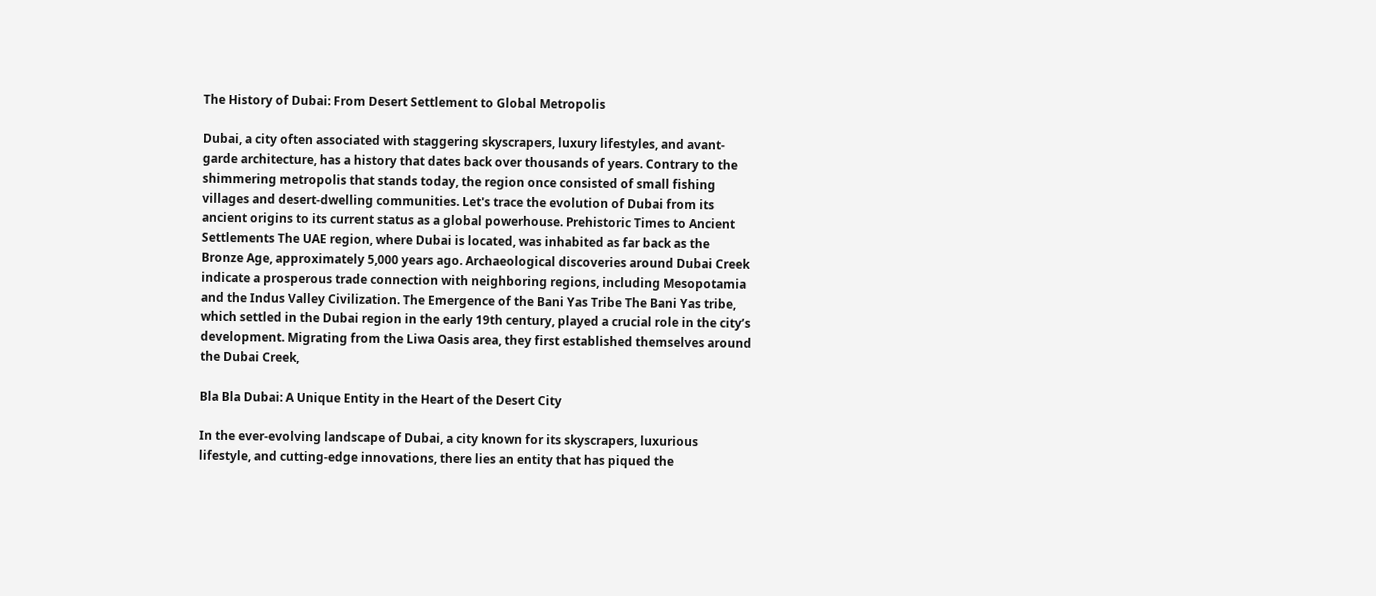The History of Dubai: From Desert Settlement to Global Metropolis

Dubai, a city often associated with staggering skyscrapers, luxury lifestyles, and avant-garde architecture, has a history that dates back over thousands of years. Contrary to the shimmering metropolis that stands today, the region once consisted of small fishing villages and desert-dwelling communities. Let's trace the evolution of Dubai from its ancient origins to its current status as a global powerhouse. Prehistoric Times to Ancient Settlements The UAE region, where Dubai is located, was inhabited as far back as the Bronze Age, approximately 5,000 years ago. Archaeological discoveries around Dubai Creek indicate a prosperous trade connection with neighboring regions, including Mesopotamia and the Indus Valley Civilization. The Emergence of the Bani Yas Tribe The Bani Yas tribe, which settled in the Dubai region in the early 19th century, played a crucial role in the city’s development. Migrating from the Liwa Oasis area, they first established themselves around the Dubai Creek,

Bla Bla Dubai: A Unique Entity in the Heart of the Desert City

In the ever-evolving landscape of Dubai, a city known for its skyscrapers, luxurious lifestyle, and cutting-edge innovations, there lies an entity that has piqued the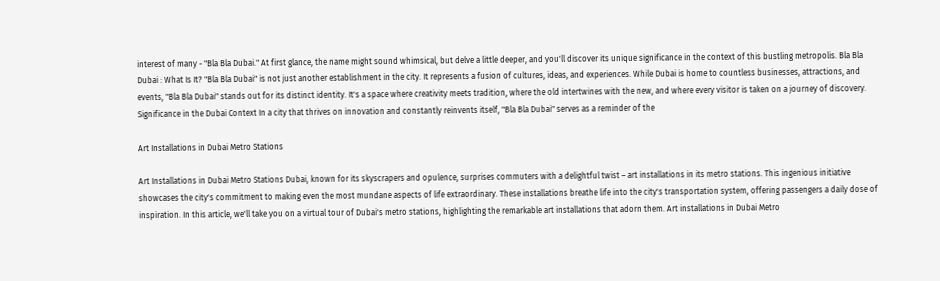interest of many - "Bla Bla Dubai." At first glance, the name might sound whimsical, but delve a little deeper, and you'll discover its unique significance in the context of this bustling metropolis. Bla Bla Dubai : What Is It? "Bla Bla Dubai" is not just another establishment in the city. It represents a fusion of cultures, ideas, and experiences. While Dubai is home to countless businesses, attractions, and events, "Bla Bla Dubai" stands out for its distinct identity. It's a space where creativity meets tradition, where the old intertwines with the new, and where every visitor is taken on a journey of discovery. Significance in the Dubai Context In a city that thrives on innovation and constantly reinvents itself, "Bla Bla Dubai" serves as a reminder of the

Art Installations in Dubai Metro Stations

Art Installations in Dubai Metro Stations Dubai, known for its skyscrapers and opulence, surprises commuters with a delightful twist – art installations in its metro stations. This ingenious initiative showcases the city's commitment to making even the most mundane aspects of life extraordinary. These installations breathe life into the city's transportation system, offering passengers a daily dose of inspiration. In this article, we'll take you on a virtual tour of Dubai's metro stations, highlighting the remarkable art installations that adorn them. Art installations in Dubai Metro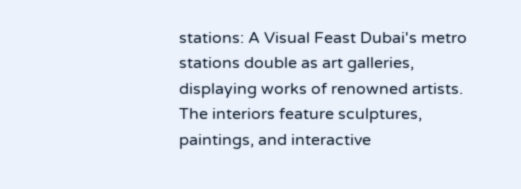stations: A Visual Feast Dubai's metro stations double as art galleries, displaying works of renowned artists. The interiors feature sculptures, paintings, and interactive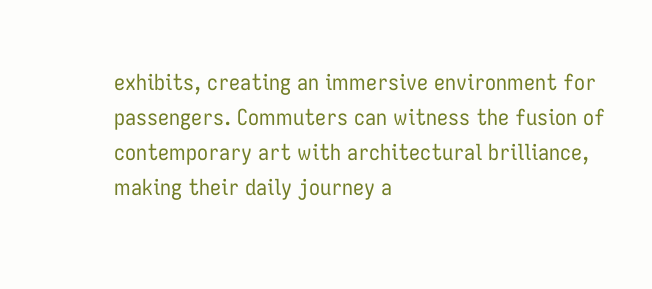exhibits, creating an immersive environment for passengers. Commuters can witness the fusion of contemporary art with architectural brilliance, making their daily journey a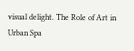visual delight. The Role of Art in Urban Spa